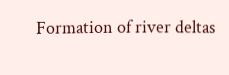Formation of river deltas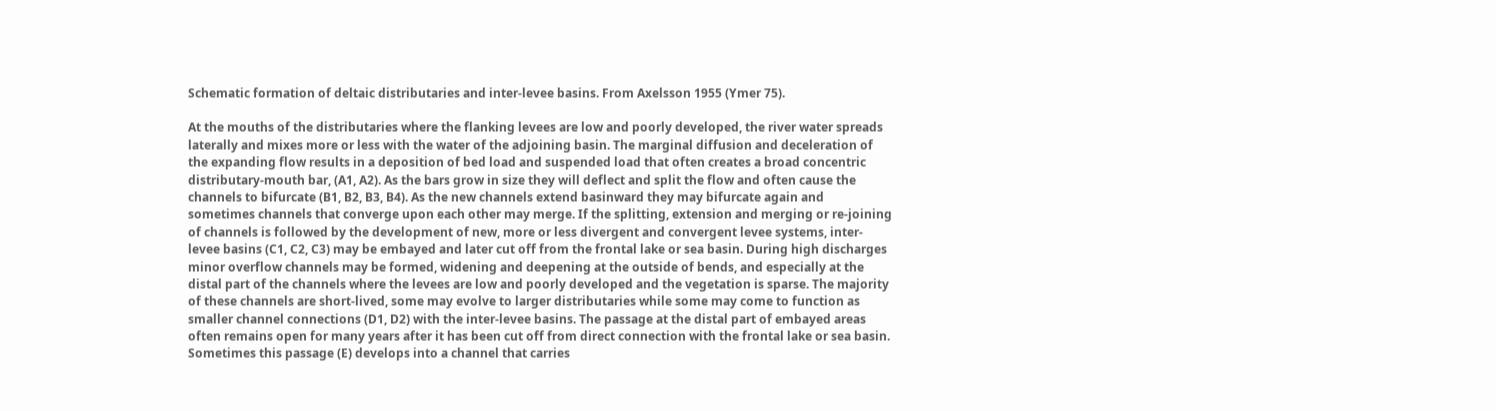Schematic formation of deltaic distributaries and inter-levee basins. From Axelsson 1955 (Ymer 75).

At the mouths of the distributaries where the flanking levees are low and poorly developed, the river water spreads laterally and mixes more or less with the water of the adjoining basin. The marginal diffusion and deceleration of the expanding flow results in a deposition of bed load and suspended load that often creates a broad concentric distributary-mouth bar, (A1, A2). As the bars grow in size they will deflect and split the flow and often cause the channels to bifurcate (B1, B2, B3, B4). As the new channels extend basinward they may bifurcate again and sometimes channels that converge upon each other may merge. If the splitting, extension and merging or re-joining of channels is followed by the development of new, more or less divergent and convergent levee systems, inter-levee basins (C1, C2, C3) may be embayed and later cut off from the frontal lake or sea basin. During high discharges minor overflow channels may be formed, widening and deepening at the outside of bends, and especially at the distal part of the channels where the levees are low and poorly developed and the vegetation is sparse. The majority of these channels are short-lived, some may evolve to larger distributaries while some may come to function as smaller channel connections (D1, D2) with the inter-levee basins. The passage at the distal part of embayed areas often remains open for many years after it has been cut off from direct connection with the frontal lake or sea basin. Sometimes this passage (E) develops into a channel that carries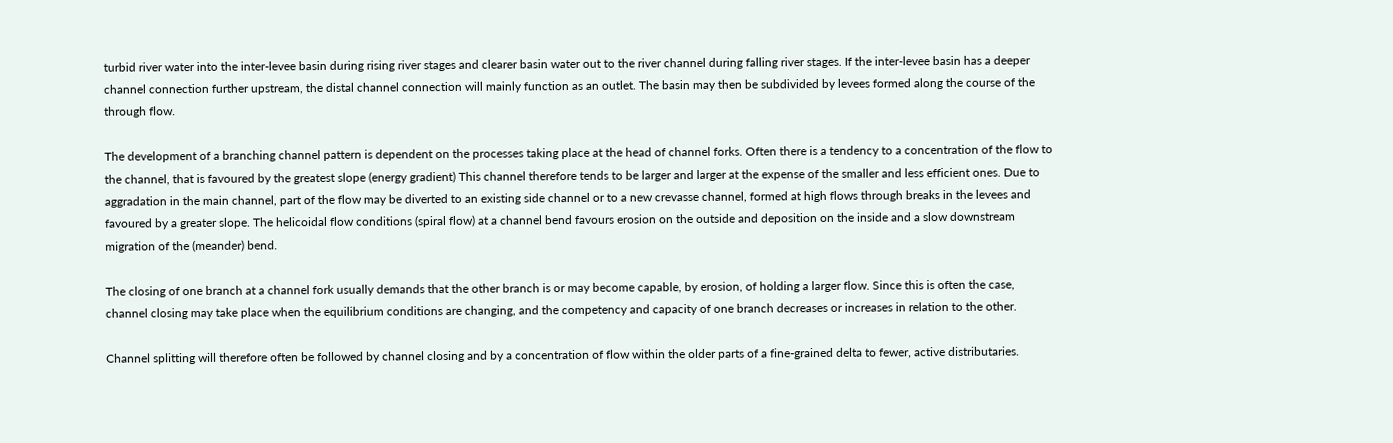turbid river water into the inter-levee basin during rising river stages and clearer basin water out to the river channel during falling river stages. If the inter-levee basin has a deeper channel connection further upstream, the distal channel connection will mainly function as an outlet. The basin may then be subdivided by levees formed along the course of the through flow.

The development of a branching channel pattern is dependent on the processes taking place at the head of channel forks. Often there is a tendency to a concentration of the flow to the channel, that is favoured by the greatest slope (energy gradient) This channel therefore tends to be larger and larger at the expense of the smaller and less efficient ones. Due to aggradation in the main channel, part of the flow may be diverted to an existing side channel or to a new crevasse channel, formed at high flows through breaks in the levees and favoured by a greater slope. The helicoidal flow conditions (spiral flow) at a channel bend favours erosion on the outside and deposition on the inside and a slow downstream migration of the (meander) bend.

The closing of one branch at a channel fork usually demands that the other branch is or may become capable, by erosion, of holding a larger flow. Since this is often the case, channel closing may take place when the equilibrium conditions are changing, and the competency and capacity of one branch decreases or increases in relation to the other.

Channel splitting will therefore often be followed by channel closing and by a concentration of flow within the older parts of a fine-grained delta to fewer, active distributaries.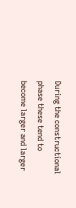During the constructional phase these tend to become larger and larger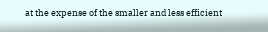at the expense of the smaller and less efficient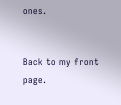ones.


Back to my front page.